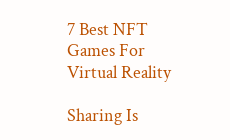7 Best NFT Games For Virtual Reality

Sharing Is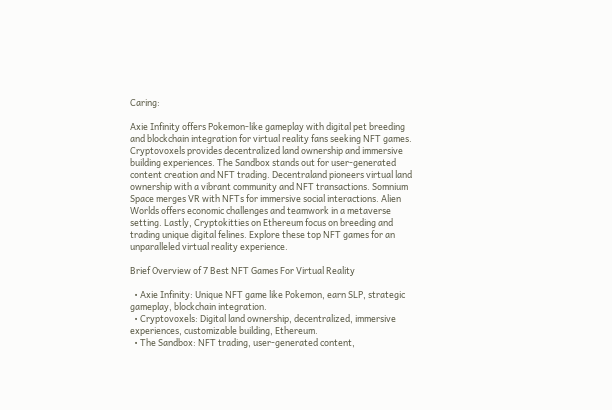Caring:

Axie Infinity offers Pokemon-like gameplay with digital pet breeding and blockchain integration for virtual reality fans seeking NFT games. Cryptovoxels provides decentralized land ownership and immersive building experiences. The Sandbox stands out for user-generated content creation and NFT trading. Decentraland pioneers virtual land ownership with a vibrant community and NFT transactions. Somnium Space merges VR with NFTs for immersive social interactions. Alien Worlds offers economic challenges and teamwork in a metaverse setting. Lastly, Cryptokitties on Ethereum focus on breeding and trading unique digital felines. Explore these top NFT games for an unparalleled virtual reality experience.

Brief Overview of 7 Best NFT Games For Virtual Reality

  • Axie Infinity: Unique NFT game like Pokemon, earn SLP, strategic gameplay, blockchain integration.
  • Cryptovoxels: Digital land ownership, decentralized, immersive experiences, customizable building, Ethereum.
  • The Sandbox: NFT trading, user-generated content,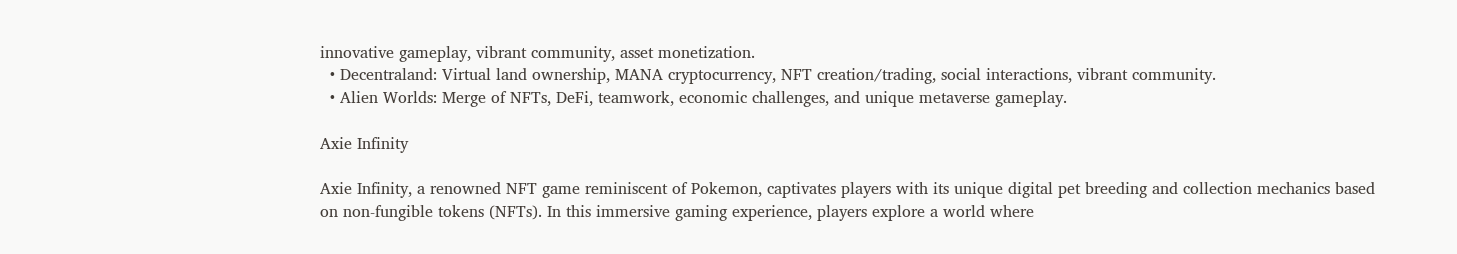innovative gameplay, vibrant community, asset monetization.
  • Decentraland: Virtual land ownership, MANA cryptocurrency, NFT creation/trading, social interactions, vibrant community.
  • Alien Worlds: Merge of NFTs, DeFi, teamwork, economic challenges, and unique metaverse gameplay.

Axie Infinity

Axie Infinity, a renowned NFT game reminiscent of Pokemon, captivates players with its unique digital pet breeding and collection mechanics based on non-fungible tokens (NFTs). In this immersive gaming experience, players explore a world where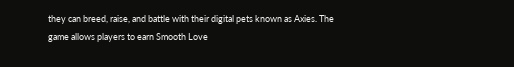they can breed, raise, and battle with their digital pets known as Axies. The game allows players to earn Smooth Love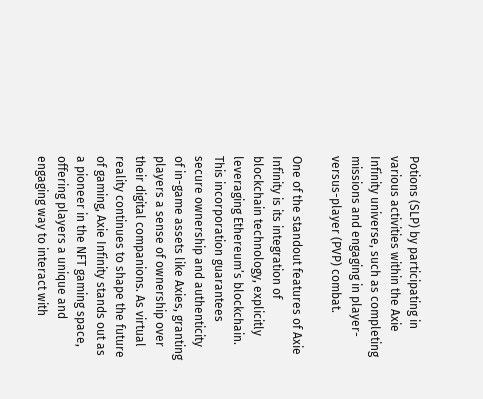Potions (SLP) by participating in various activities within the Axie Infinity universe, such as completing missions and engaging in player-versus-player (PVP) combat.

One of the standout features of Axie Infinity is its integration of blockchain technology, explicitly leveraging Ethereum’s blockchain. This incorporation guarantees secure ownership and authenticity of in-game assets like Axies, granting players a sense of ownership over their digital companions. As virtual reality continues to shape the future of gaming, Axie Infinity stands out as a pioneer in the NFT gaming space, offering players a unique and engaging way to interact with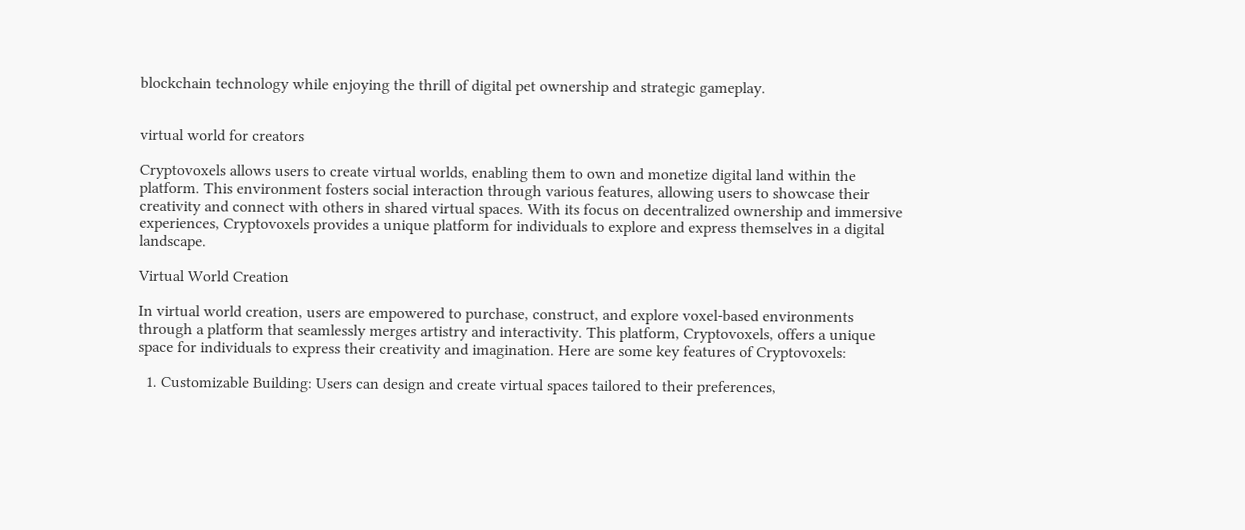blockchain technology while enjoying the thrill of digital pet ownership and strategic gameplay.


virtual world for creators

Cryptovoxels allows users to create virtual worlds, enabling them to own and monetize digital land within the platform. This environment fosters social interaction through various features, allowing users to showcase their creativity and connect with others in shared virtual spaces. With its focus on decentralized ownership and immersive experiences, Cryptovoxels provides a unique platform for individuals to explore and express themselves in a digital landscape.

Virtual World Creation

In virtual world creation, users are empowered to purchase, construct, and explore voxel-based environments through a platform that seamlessly merges artistry and interactivity. This platform, Cryptovoxels, offers a unique space for individuals to express their creativity and imagination. Here are some key features of Cryptovoxels:

  1. Customizable Building: Users can design and create virtual spaces tailored to their preferences,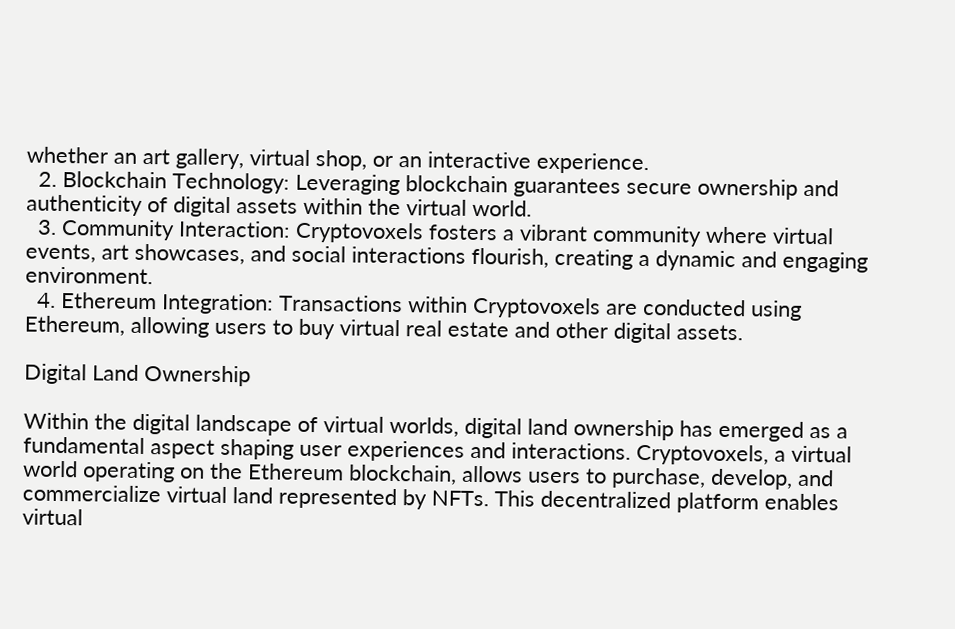whether an art gallery, virtual shop, or an interactive experience.
  2. Blockchain Technology: Leveraging blockchain guarantees secure ownership and authenticity of digital assets within the virtual world.
  3. Community Interaction: Cryptovoxels fosters a vibrant community where virtual events, art showcases, and social interactions flourish, creating a dynamic and engaging environment.
  4. Ethereum Integration: Transactions within Cryptovoxels are conducted using Ethereum, allowing users to buy virtual real estate and other digital assets.

Digital Land Ownership

Within the digital landscape of virtual worlds, digital land ownership has emerged as a fundamental aspect shaping user experiences and interactions. Cryptovoxels, a virtual world operating on the Ethereum blockchain, allows users to purchase, develop, and commercialize virtual land represented by NFTs. This decentralized platform enables virtual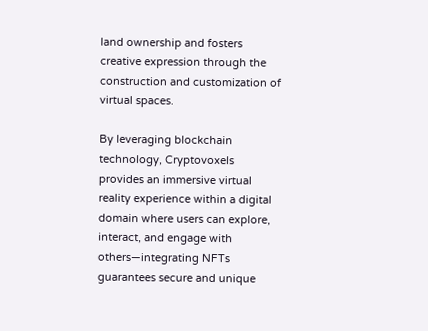land ownership and fosters creative expression through the construction and customization of virtual spaces.

By leveraging blockchain technology, Cryptovoxels provides an immersive virtual reality experience within a digital domain where users can explore, interact, and engage with others—integrating NFTs guarantees secure and unique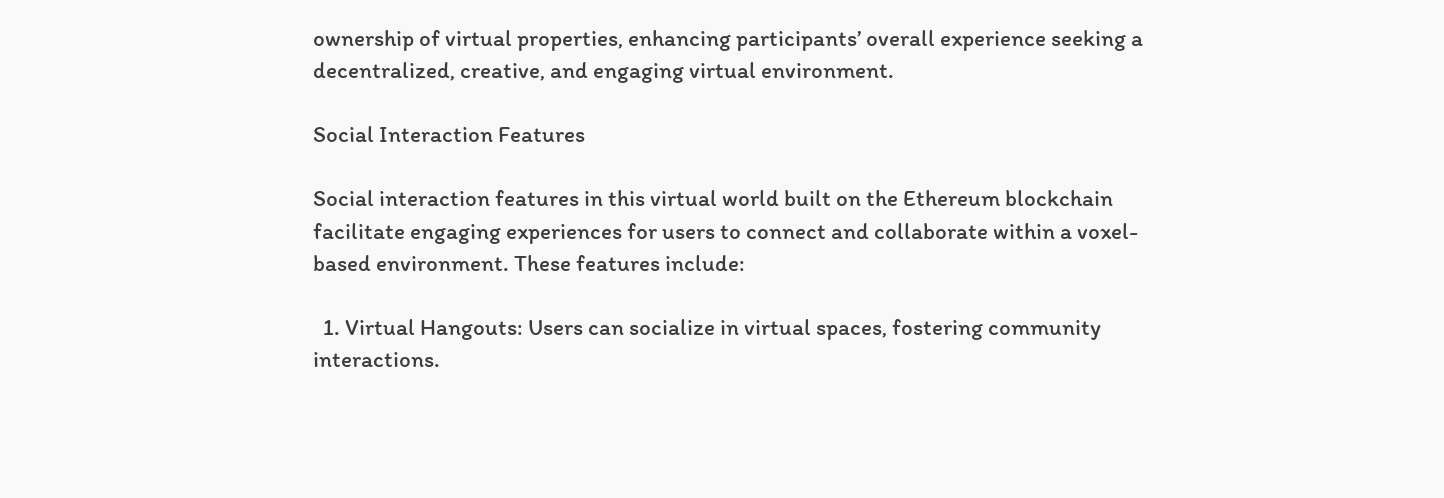ownership of virtual properties, enhancing participants’ overall experience seeking a decentralized, creative, and engaging virtual environment.

Social Interaction Features

Social interaction features in this virtual world built on the Ethereum blockchain facilitate engaging experiences for users to connect and collaborate within a voxel-based environment. These features include:

  1. Virtual Hangouts: Users can socialize in virtual spaces, fostering community interactions.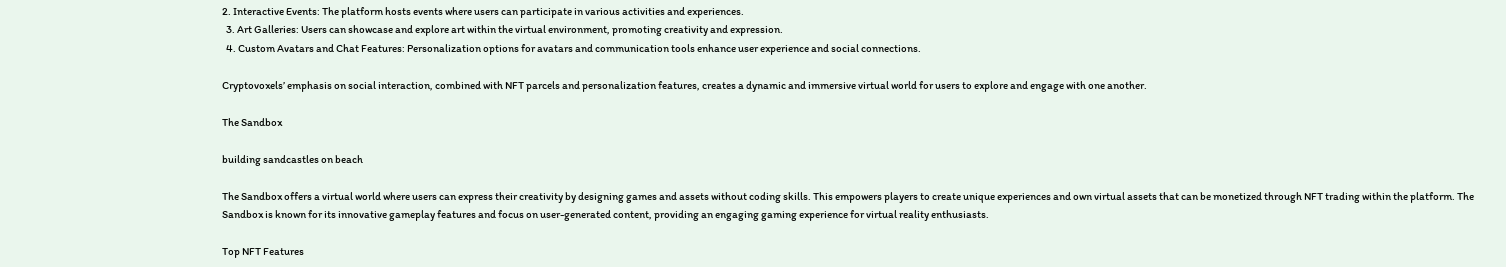2. Interactive Events: The platform hosts events where users can participate in various activities and experiences.
  3. Art Galleries: Users can showcase and explore art within the virtual environment, promoting creativity and expression.
  4. Custom Avatars and Chat Features: Personalization options for avatars and communication tools enhance user experience and social connections.

Cryptovoxels’ emphasis on social interaction, combined with NFT parcels and personalization features, creates a dynamic and immersive virtual world for users to explore and engage with one another.

The Sandbox

building sandcastles on beach

The Sandbox offers a virtual world where users can express their creativity by designing games and assets without coding skills. This empowers players to create unique experiences and own virtual assets that can be monetized through NFT trading within the platform. The Sandbox is known for its innovative gameplay features and focus on user-generated content, providing an engaging gaming experience for virtual reality enthusiasts.

Top NFT Features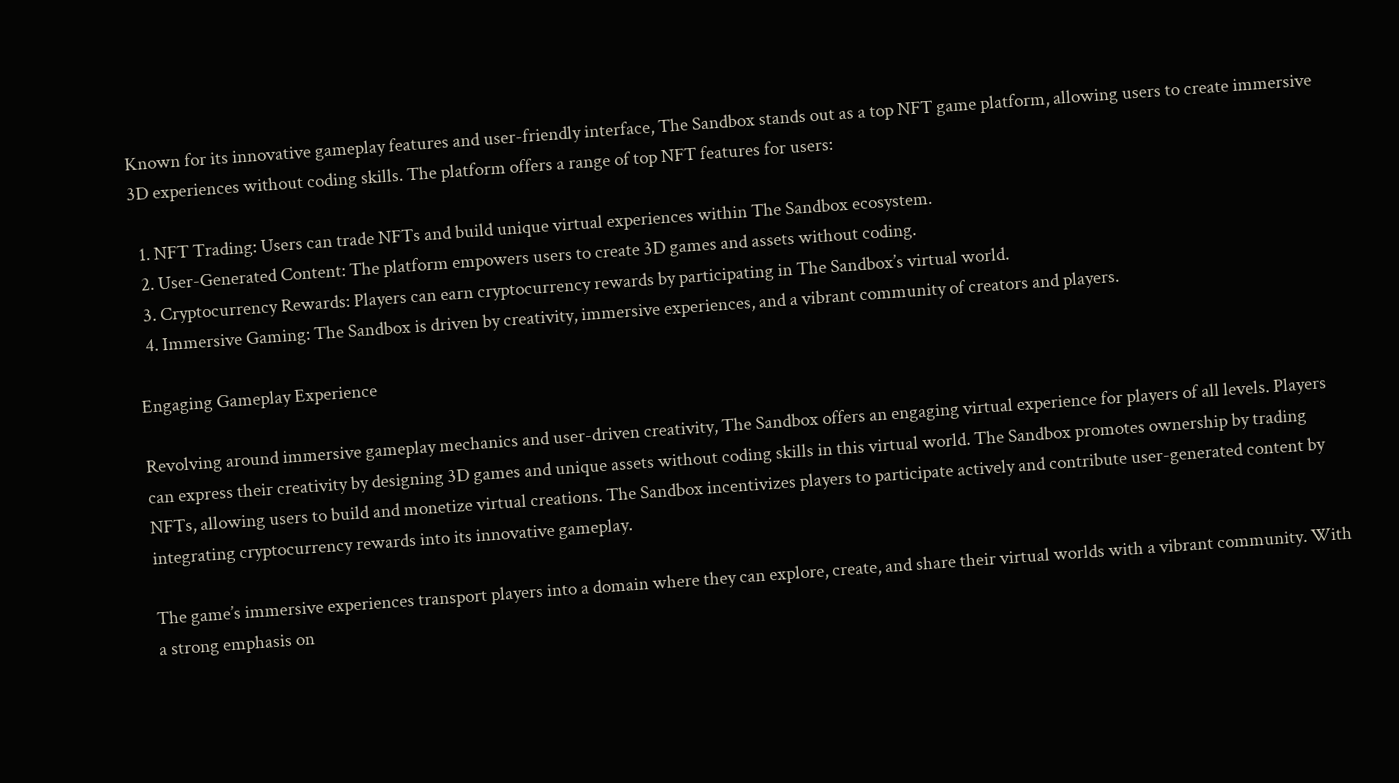Known for its innovative gameplay features and user-friendly interface, The Sandbox stands out as a top NFT game platform, allowing users to create immersive 3D experiences without coding skills. The platform offers a range of top NFT features for users:

  1. NFT Trading: Users can trade NFTs and build unique virtual experiences within The Sandbox ecosystem.
  2. User-Generated Content: The platform empowers users to create 3D games and assets without coding.
  3. Cryptocurrency Rewards: Players can earn cryptocurrency rewards by participating in The Sandbox’s virtual world.
  4. Immersive Gaming: The Sandbox is driven by creativity, immersive experiences, and a vibrant community of creators and players.

Engaging Gameplay Experience

Revolving around immersive gameplay mechanics and user-driven creativity, The Sandbox offers an engaging virtual experience for players of all levels. Players can express their creativity by designing 3D games and unique assets without coding skills in this virtual world. The Sandbox promotes ownership by trading NFTs, allowing users to build and monetize virtual creations. The Sandbox incentivizes players to participate actively and contribute user-generated content by integrating cryptocurrency rewards into its innovative gameplay.

The game’s immersive experiences transport players into a domain where they can explore, create, and share their virtual worlds with a vibrant community. With a strong emphasis on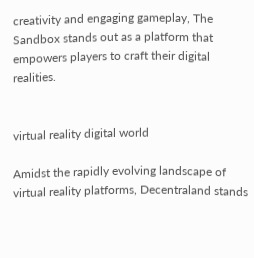creativity and engaging gameplay, The Sandbox stands out as a platform that empowers players to craft their digital realities.


virtual reality digital world

Amidst the rapidly evolving landscape of virtual reality platforms, Decentraland stands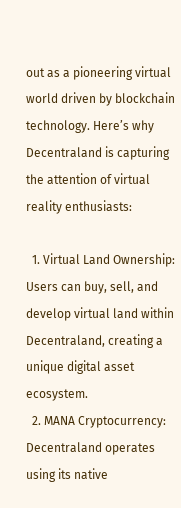out as a pioneering virtual world driven by blockchain technology. Here’s why Decentraland is capturing the attention of virtual reality enthusiasts:

  1. Virtual Land Ownership: Users can buy, sell, and develop virtual land within Decentraland, creating a unique digital asset ecosystem.
  2. MANA Cryptocurrency: Decentraland operates using its native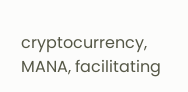cryptocurrency, MANA, facilitating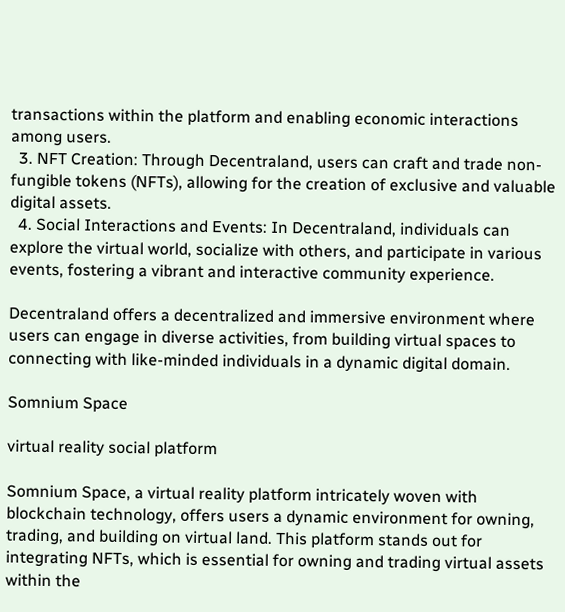transactions within the platform and enabling economic interactions among users.
  3. NFT Creation: Through Decentraland, users can craft and trade non-fungible tokens (NFTs), allowing for the creation of exclusive and valuable digital assets.
  4. Social Interactions and Events: In Decentraland, individuals can explore the virtual world, socialize with others, and participate in various events, fostering a vibrant and interactive community experience.

Decentraland offers a decentralized and immersive environment where users can engage in diverse activities, from building virtual spaces to connecting with like-minded individuals in a dynamic digital domain.

Somnium Space

virtual reality social platform

Somnium Space, a virtual reality platform intricately woven with blockchain technology, offers users a dynamic environment for owning, trading, and building on virtual land. This platform stands out for integrating NFTs, which is essential for owning and trading virtual assets within the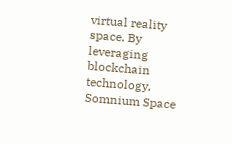virtual reality space. By leveraging blockchain technology, Somnium Space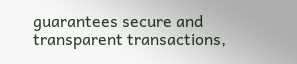guarantees secure and transparent transactions,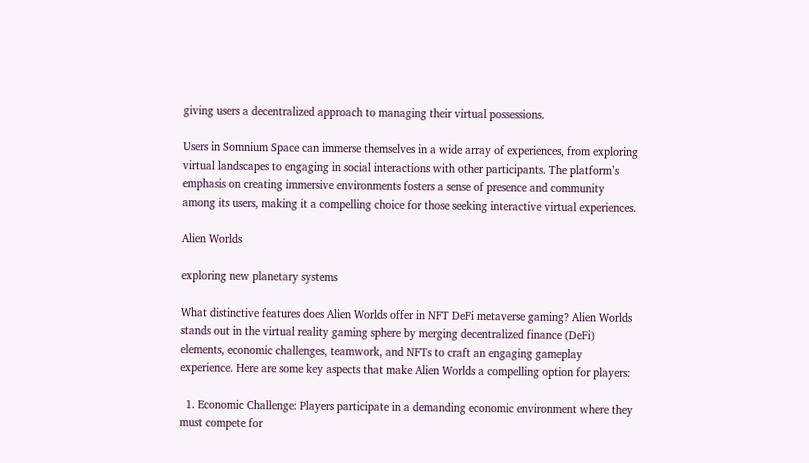giving users a decentralized approach to managing their virtual possessions.

Users in Somnium Space can immerse themselves in a wide array of experiences, from exploring virtual landscapes to engaging in social interactions with other participants. The platform’s emphasis on creating immersive environments fosters a sense of presence and community among its users, making it a compelling choice for those seeking interactive virtual experiences.

Alien Worlds

exploring new planetary systems

What distinctive features does Alien Worlds offer in NFT DeFi metaverse gaming? Alien Worlds stands out in the virtual reality gaming sphere by merging decentralized finance (DeFi) elements, economic challenges, teamwork, and NFTs to craft an engaging gameplay experience. Here are some key aspects that make Alien Worlds a compelling option for players:

  1. Economic Challenge: Players participate in a demanding economic environment where they must compete for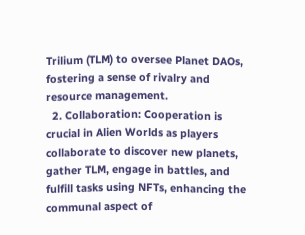Trilium (TLM) to oversee Planet DAOs, fostering a sense of rivalry and resource management.
  2. Collaboration: Cooperation is crucial in Alien Worlds as players collaborate to discover new planets, gather TLM, engage in battles, and fulfill tasks using NFTs, enhancing the communal aspect of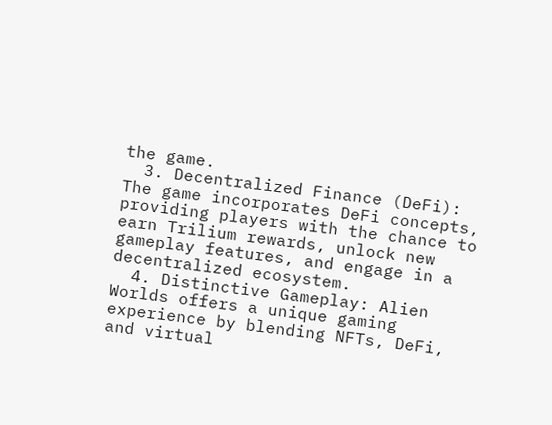the game.
  3. Decentralized Finance (DeFi): The game incorporates DeFi concepts, providing players with the chance to earn Trilium rewards, unlock new gameplay features, and engage in a decentralized ecosystem.
  4. Distinctive Gameplay: Alien Worlds offers a unique gaming experience by blending NFTs, DeFi, and virtual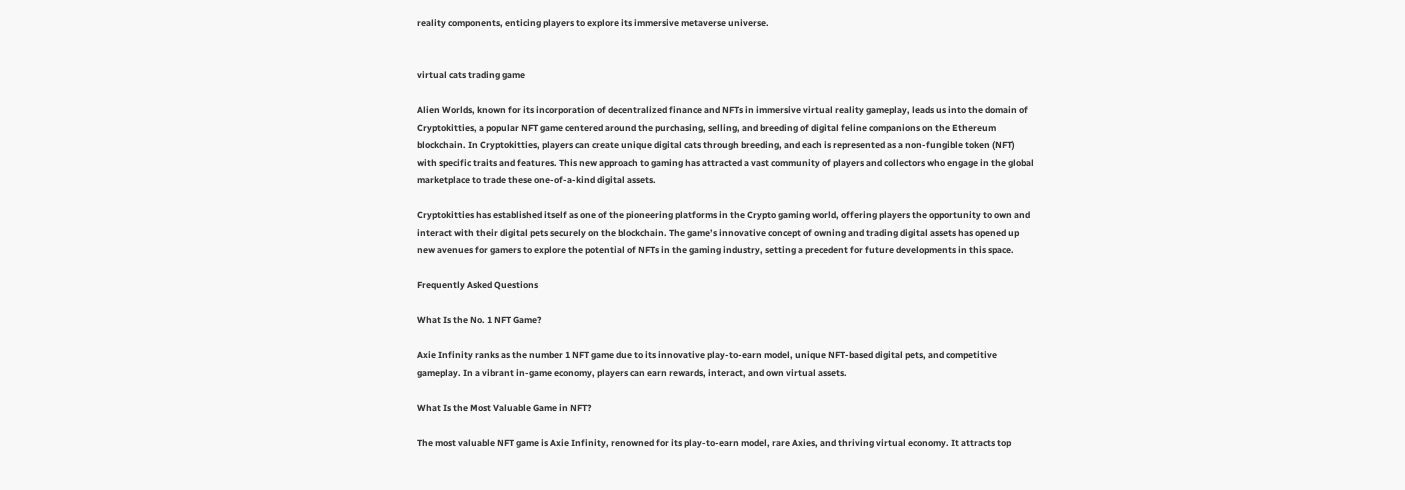reality components, enticing players to explore its immersive metaverse universe.


virtual cats trading game

Alien Worlds, known for its incorporation of decentralized finance and NFTs in immersive virtual reality gameplay, leads us into the domain of Cryptokitties, a popular NFT game centered around the purchasing, selling, and breeding of digital feline companions on the Ethereum blockchain. In Cryptokitties, players can create unique digital cats through breeding, and each is represented as a non-fungible token (NFT) with specific traits and features. This new approach to gaming has attracted a vast community of players and collectors who engage in the global marketplace to trade these one-of-a-kind digital assets.

Cryptokitties has established itself as one of the pioneering platforms in the Crypto gaming world, offering players the opportunity to own and interact with their digital pets securely on the blockchain. The game’s innovative concept of owning and trading digital assets has opened up new avenues for gamers to explore the potential of NFTs in the gaming industry, setting a precedent for future developments in this space.

Frequently Asked Questions

What Is the No. 1 NFT Game?

Axie Infinity ranks as the number 1 NFT game due to its innovative play-to-earn model, unique NFT-based digital pets, and competitive gameplay. In a vibrant in-game economy, players can earn rewards, interact, and own virtual assets.

What Is the Most Valuable Game in NFT?

The most valuable NFT game is Axie Infinity, renowned for its play-to-earn model, rare Axies, and thriving virtual economy. It attracts top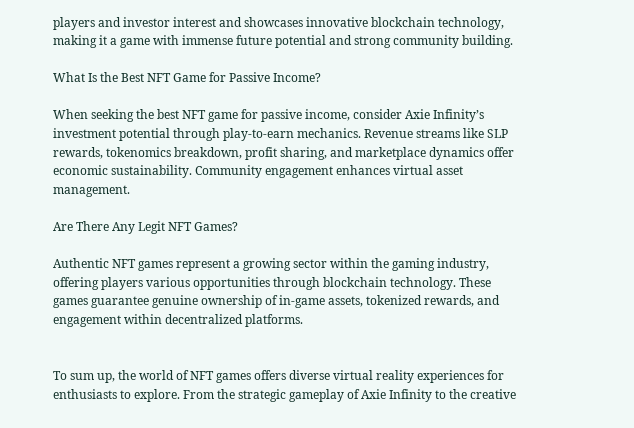players and investor interest and showcases innovative blockchain technology, making it a game with immense future potential and strong community building.

What Is the Best NFT Game for Passive Income?

When seeking the best NFT game for passive income, consider Axie Infinity’s investment potential through play-to-earn mechanics. Revenue streams like SLP rewards, tokenomics breakdown, profit sharing, and marketplace dynamics offer economic sustainability. Community engagement enhances virtual asset management.

Are There Any Legit NFT Games?

Authentic NFT games represent a growing sector within the gaming industry, offering players various opportunities through blockchain technology. These games guarantee genuine ownership of in-game assets, tokenized rewards, and engagement within decentralized platforms.


To sum up, the world of NFT games offers diverse virtual reality experiences for enthusiasts to explore. From the strategic gameplay of Axie Infinity to the creative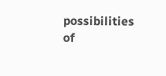possibilities of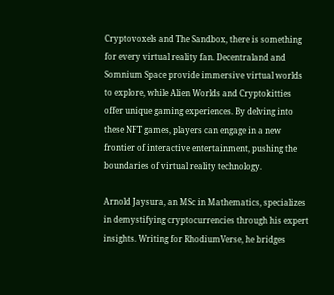Cryptovoxels and The Sandbox, there is something for every virtual reality fan. Decentraland and Somnium Space provide immersive virtual worlds to explore, while Alien Worlds and Cryptokitties offer unique gaming experiences. By delving into these NFT games, players can engage in a new frontier of interactive entertainment, pushing the boundaries of virtual reality technology.

Arnold Jaysura, an MSc in Mathematics, specializes in demystifying cryptocurrencies through his expert insights. Writing for RhodiumVerse, he bridges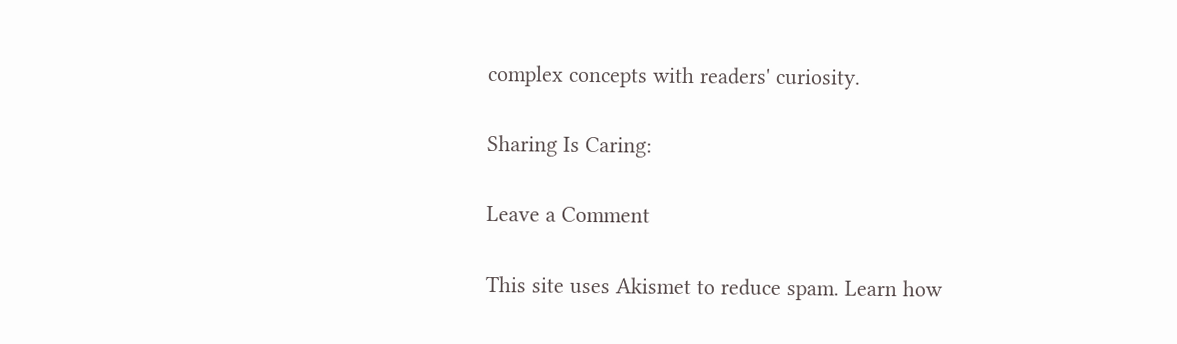complex concepts with readers' curiosity.

Sharing Is Caring:

Leave a Comment

This site uses Akismet to reduce spam. Learn how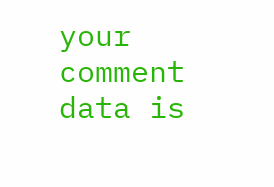your comment data is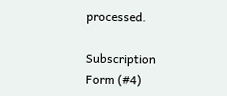processed.

Subscription Form (#4)